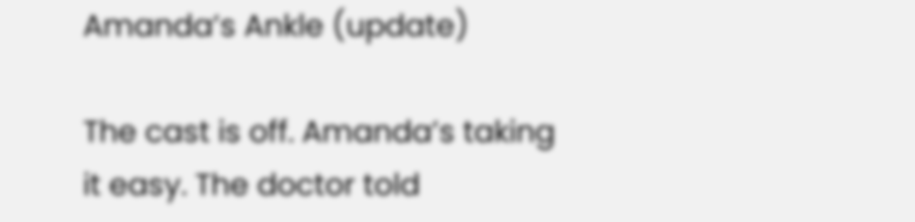Amanda’s Ankle (update)

The cast is off. Amanda’s taking it easy. The doctor told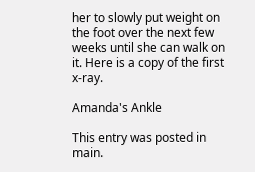her to slowly put weight on the foot over the next few weeks until she can walk on it. Here is a copy of the first x-ray.

Amanda's Ankle

This entry was posted in main.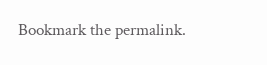Bookmark the permalink.